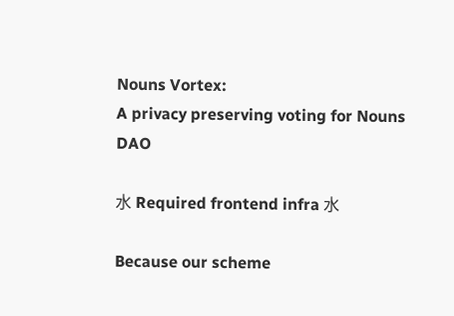Nouns Vortex:
A privacy preserving voting for Nouns DAO

水 Required frontend infra 水

Because our scheme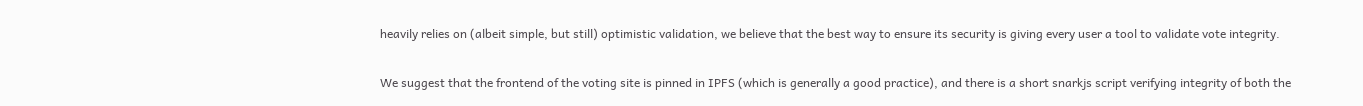heavily relies on (albeit simple, but still) optimistic validation, we believe that the best way to ensure its security is giving every user a tool to validate vote integrity.

We suggest that the frontend of the voting site is pinned in IPFS (which is generally a good practice), and there is a short snarkjs script verifying integrity of both the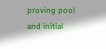proving pool and initial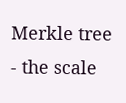Merkle tree - the scale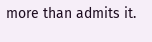more than admits it.